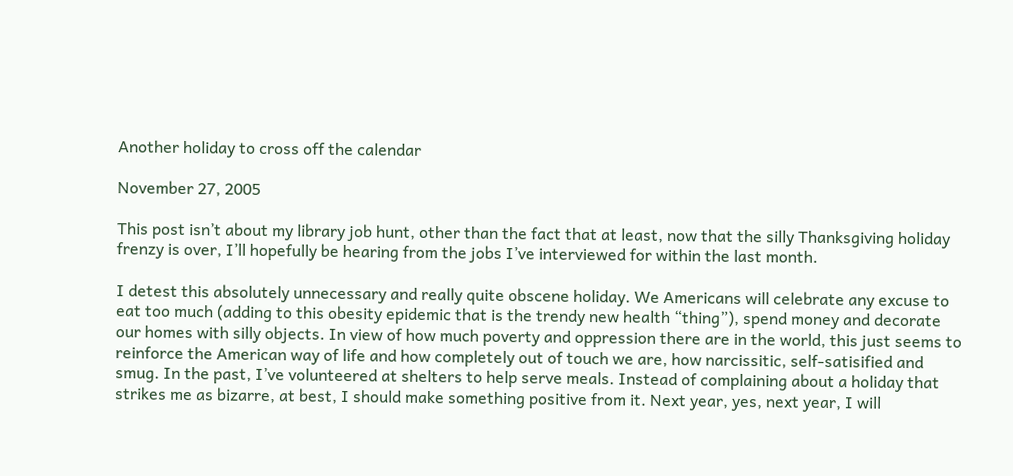Another holiday to cross off the calendar

November 27, 2005

This post isn’t about my library job hunt, other than the fact that at least, now that the silly Thanksgiving holiday frenzy is over, I’ll hopefully be hearing from the jobs I’ve interviewed for within the last month.

I detest this absolutely unnecessary and really quite obscene holiday. We Americans will celebrate any excuse to eat too much (adding to this obesity epidemic that is the trendy new health “thing”), spend money and decorate our homes with silly objects. In view of how much poverty and oppression there are in the world, this just seems to reinforce the American way of life and how completely out of touch we are, how narcissitic, self-satisified and smug. In the past, I’ve volunteered at shelters to help serve meals. Instead of complaining about a holiday that strikes me as bizarre, at best, I should make something positive from it. Next year, yes, next year, I will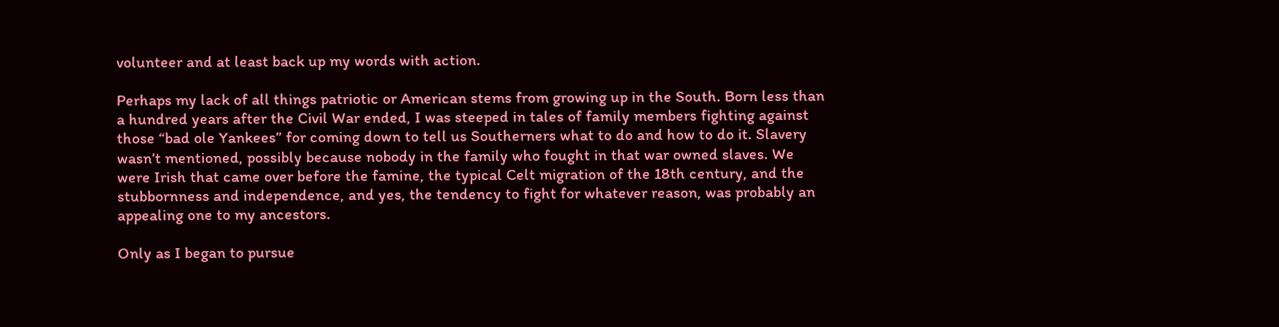volunteer and at least back up my words with action.

Perhaps my lack of all things patriotic or American stems from growing up in the South. Born less than a hundred years after the Civil War ended, I was steeped in tales of family members fighting against those “bad ole Yankees” for coming down to tell us Southerners what to do and how to do it. Slavery wasn’t mentioned, possibly because nobody in the family who fought in that war owned slaves. We were Irish that came over before the famine, the typical Celt migration of the 18th century, and the stubbornness and independence, and yes, the tendency to fight for whatever reason, was probably an appealing one to my ancestors.

Only as I began to pursue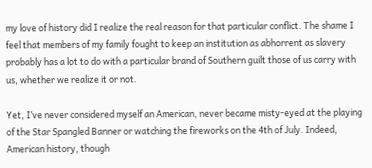my love of history did I realize the real reason for that particular conflict. The shame I feel that members of my family fought to keep an institution as abhorrent as slavery probably has a lot to do with a particular brand of Southern guilt those of us carry with us, whether we realize it or not.

Yet, I’ve never considered myself an American, never became misty-eyed at the playing of the Star Spangled Banner or watching the fireworks on the 4th of July. Indeed, American history, though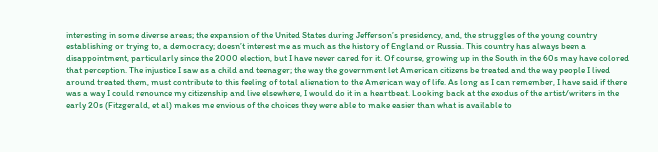interesting in some diverse areas; the expansion of the United States during Jefferson’s presidency, and, the struggles of the young country establishing or trying to, a democracy; doesn’t interest me as much as the history of England or Russia. This country has always been a disappointment, particularly since the 2000 election, but I have never cared for it. Of course, growing up in the South in the 60s may have colored that perception. The injustice I saw as a child and teenager; the way the government let American citizens be treated and the way people I lived around treated them, must contribute to this feeling of total alienation to the American way of life. As long as I can remember, I have said if there was a way I could renounce my citizenship and live elsewhere, I would do it in a heartbeat. Looking back at the exodus of the artist/writers in the early 20s (Fitzgerald, et al) makes me envious of the choices they were able to make easier than what is available to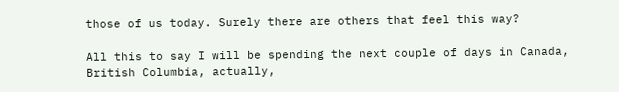those of us today. Surely there are others that feel this way?

All this to say I will be spending the next couple of days in Canada, British Columbia, actually,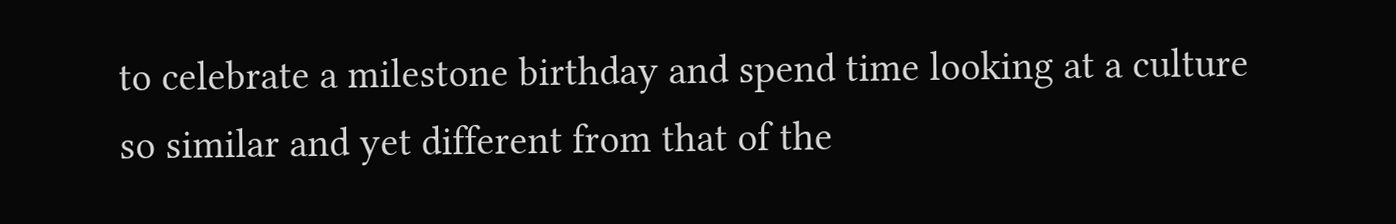to celebrate a milestone birthday and spend time looking at a culture so similar and yet different from that of the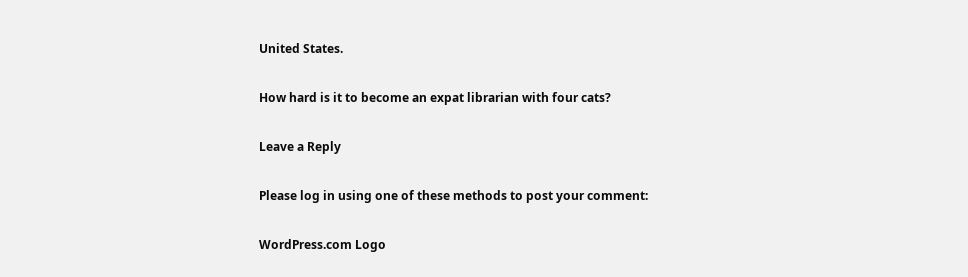United States.

How hard is it to become an expat librarian with four cats?

Leave a Reply

Please log in using one of these methods to post your comment:

WordPress.com Logo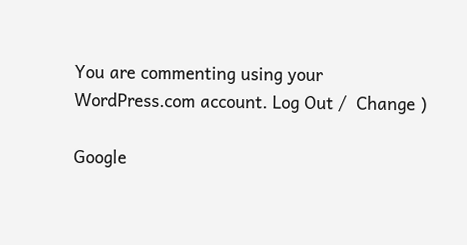You are commenting using your WordPress.com account. Log Out /  Change )

Google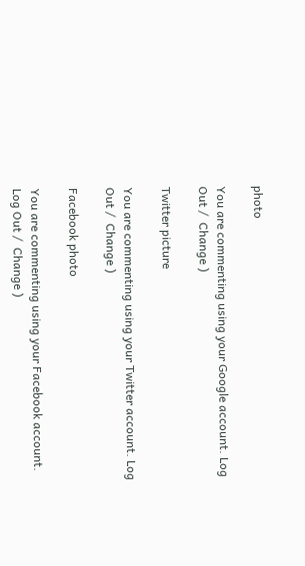photo

You are commenting using your Google account. Log Out /  Change )

Twitter picture

You are commenting using your Twitter account. Log Out /  Change )

Facebook photo

You are commenting using your Facebook account. Log Out /  Change )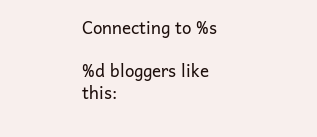Connecting to %s

%d bloggers like this: